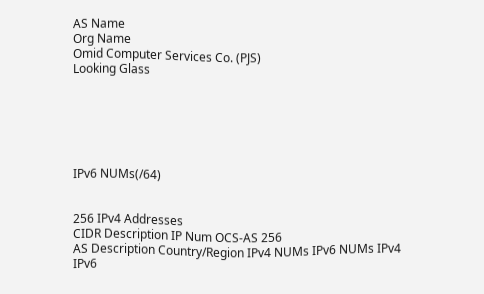AS Name
Org Name
Omid Computer Services Co. (PJS)
Looking Glass






IPv6 NUMs(/64)


256 IPv4 Addresses
CIDR Description IP Num OCS-AS 256
AS Description Country/Region IPv4 NUMs IPv6 NUMs IPv4 IPv6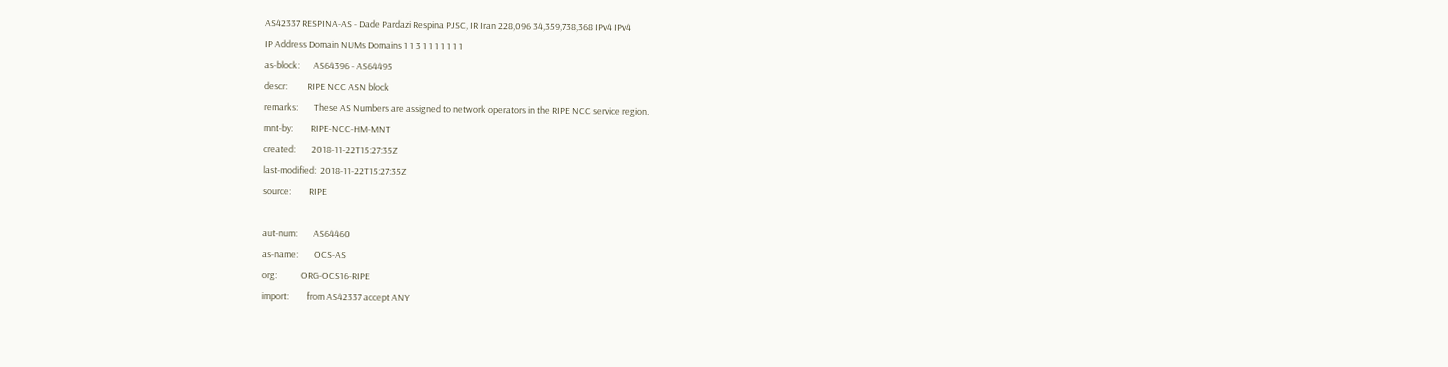AS42337 RESPINA-AS - Dade Pardazi Respina PJSC, IR Iran 228,096 34,359,738,368 IPv4 IPv4
IP Address Domain NUMs Domains 1 1 3 1 1 1 1 1 1 1
as-block:       AS64396 - AS64495
descr:          RIPE NCC ASN block
remarks:        These AS Numbers are assigned to network operators in the RIPE NCC service region.
mnt-by:         RIPE-NCC-HM-MNT
created:        2018-11-22T15:27:35Z
last-modified:  2018-11-22T15:27:35Z
source:         RIPE

aut-num:        AS64460
as-name:        OCS-AS
org:            ORG-OCS16-RIPE
import:         from AS42337 accept ANY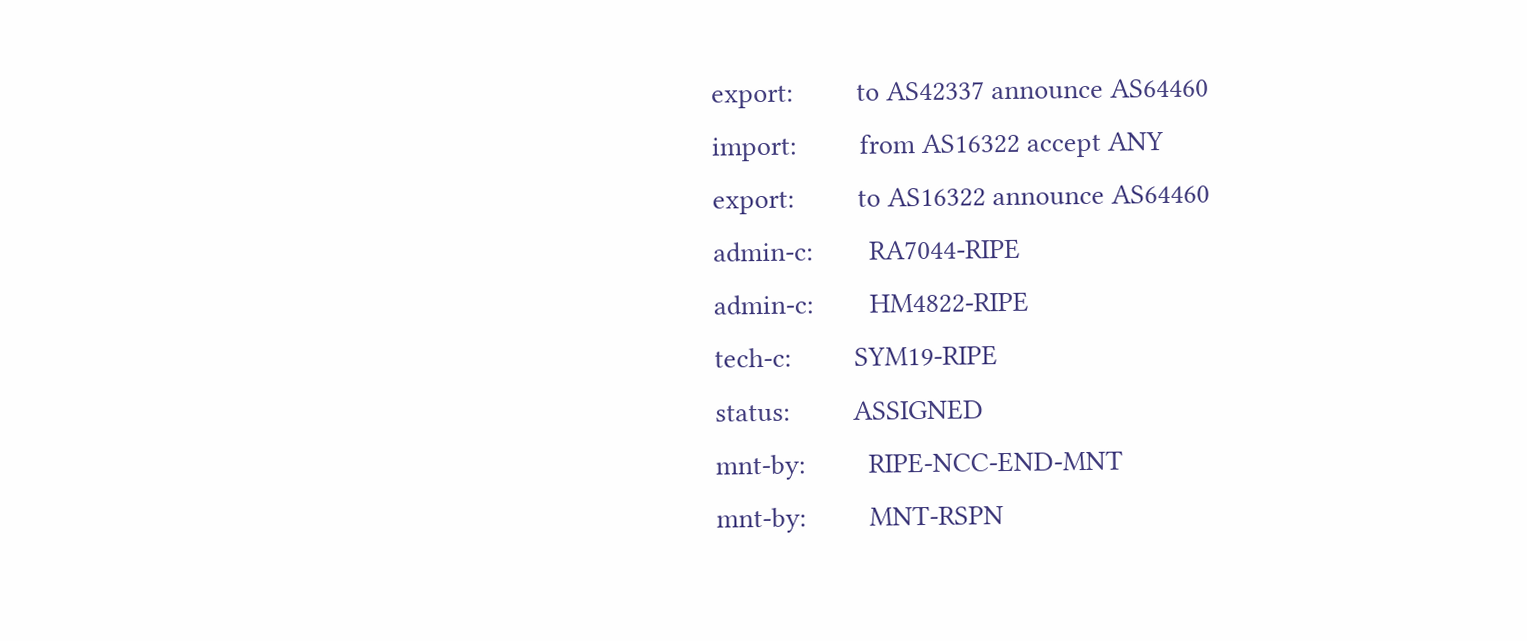export:         to AS42337 announce AS64460
import:         from AS16322 accept ANY
export:         to AS16322 announce AS64460
admin-c:        RA7044-RIPE
admin-c:        HM4822-RIPE
tech-c:         SYM19-RIPE
status:         ASSIGNED
mnt-by:         RIPE-NCC-END-MNT
mnt-by:         MNT-RSPN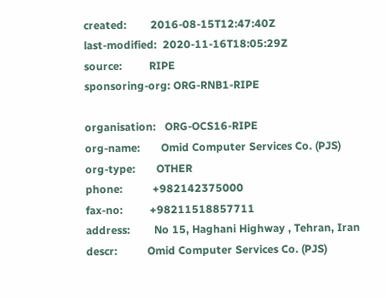created:        2016-08-15T12:47:40Z
last-modified:  2020-11-16T18:05:29Z
source:         RIPE
sponsoring-org: ORG-RNB1-RIPE

organisation:   ORG-OCS16-RIPE
org-name:       Omid Computer Services Co. (PJS)
org-type:       OTHER
phone:          +982142375000
fax-no:         +98211518857711
address:        No 15, Haghani Highway , Tehran, Iran
descr:          Omid Computer Services Co. (PJS)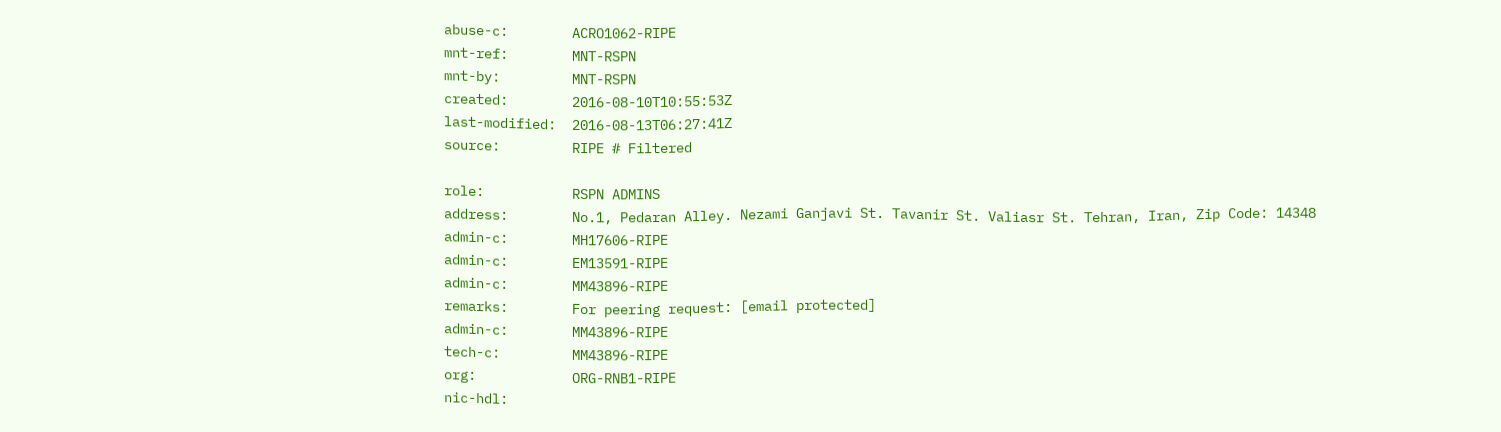abuse-c:        ACRO1062-RIPE
mnt-ref:        MNT-RSPN
mnt-by:         MNT-RSPN
created:        2016-08-10T10:55:53Z
last-modified:  2016-08-13T06:27:41Z
source:         RIPE # Filtered

role:           RSPN ADMINS
address:        No.1, Pedaran Alley. Nezami Ganjavi St. Tavanir St. Valiasr St. Tehran, Iran, Zip Code: 14348
admin-c:        MH17606-RIPE
admin-c:        EM13591-RIPE
admin-c:        MM43896-RIPE
remarks:        For peering request: [email protected]
admin-c:        MM43896-RIPE
tech-c:         MM43896-RIPE
org:            ORG-RNB1-RIPE
nic-hdl: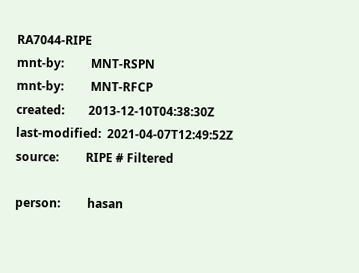RA7044-RIPE
mnt-by:         MNT-RSPN
mnt-by:         MNT-RFCP
created:        2013-12-10T04:38:30Z
last-modified:  2021-04-07T12:49:52Z
source:         RIPE # Filtered

person:         hasan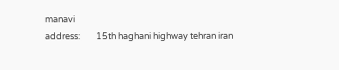manavi
address:        15th haghani highway tehran iran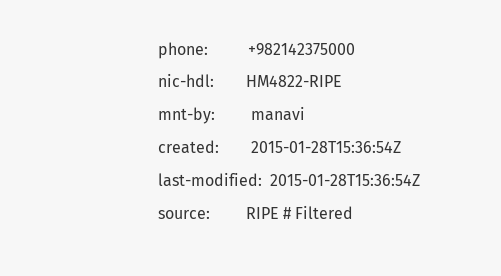phone:          +982142375000
nic-hdl:        HM4822-RIPE
mnt-by:         manavi
created:        2015-01-28T15:36:54Z
last-modified:  2015-01-28T15:36:54Z
source:         RIPE # Filtered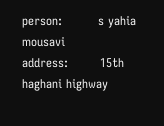person:         s yahia mousavi
address:        15th haghani highway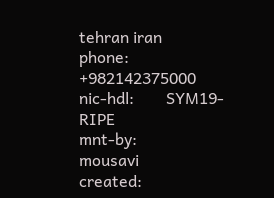tehran iran
phone:          +982142375000
nic-hdl:        SYM19-RIPE
mnt-by:         mousavi
created: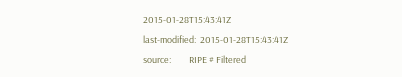2015-01-28T15:43:41Z
last-modified:  2015-01-28T15:43:41Z
source:         RIPE # Filtered